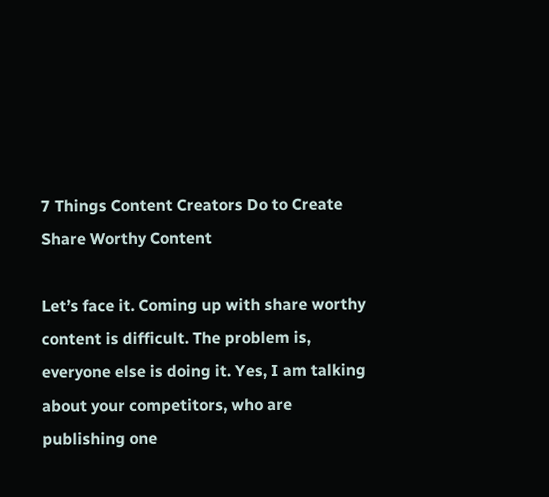7 Things Content Creators Do to Create Share Worthy Content

Let’s face it. Coming up with share worthy content is difficult. The problem is, everyone else is doing it. Yes, I am talking about your competitors, who are publishing one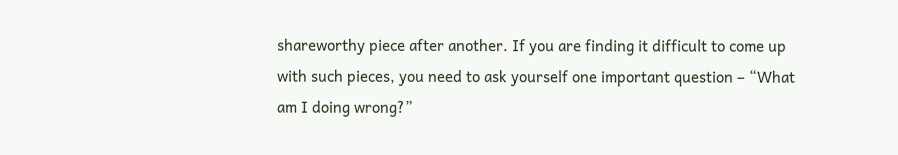shareworthy piece after another. If you are finding it difficult to come up with such pieces, you need to ask yourself one important question – “What am I doing wrong?”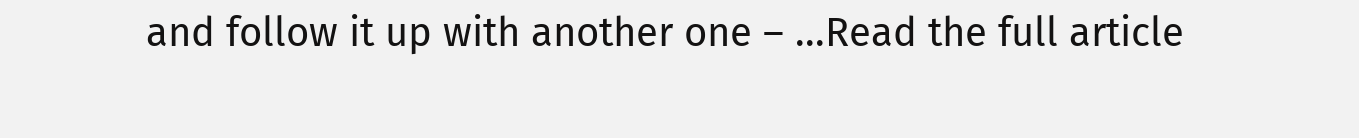and follow it up with another one – ...Read the full article